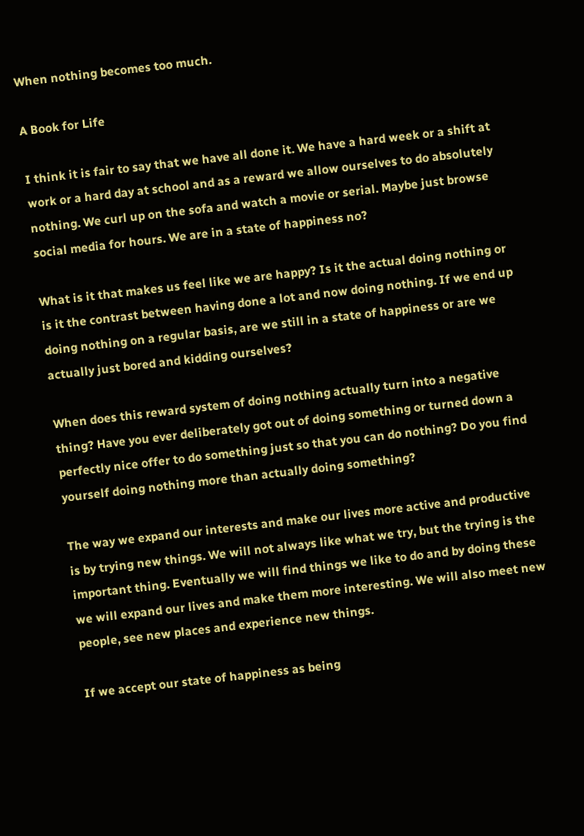When nothing becomes too much.

A Book for Life

I think it is fair to say that we have all done it. We have a hard week or a shift at work or a hard day at school and as a reward we allow ourselves to do absolutely nothing. We curl up on the sofa and watch a movie or serial. Maybe just browse social media for hours. We are in a state of happiness no?

What is it that makes us feel like we are happy? Is it the actual doing nothing or is it the contrast between having done a lot and now doing nothing. If we end up doing nothing on a regular basis, are we still in a state of happiness or are we actually just bored and kidding ourselves?

When does this reward system of doing nothing actually turn into a negative thing? Have you ever deliberately got out of doing something or turned down a perfectly nice offer to do something just so that you can do nothing? Do you find yourself doing nothing more than actually doing something?

The way we expand our interests and make our lives more active and productive is by trying new things. We will not always like what we try, but the trying is the important thing. Eventually we will find things we like to do and by doing these we will expand our lives and make them more interesting. We will also meet new people, see new places and experience new things.

If we accept our state of happiness as being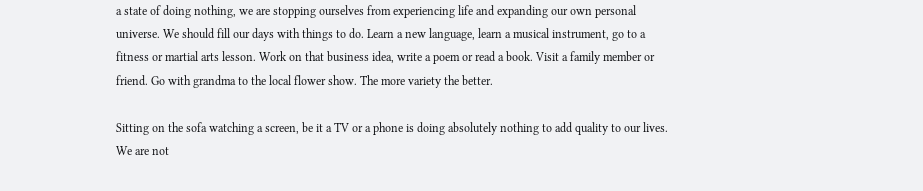a state of doing nothing, we are stopping ourselves from experiencing life and expanding our own personal universe. We should fill our days with things to do. Learn a new language, learn a musical instrument, go to a fitness or martial arts lesson. Work on that business idea, write a poem or read a book. Visit a family member or friend. Go with grandma to the local flower show. The more variety the better.

Sitting on the sofa watching a screen, be it a TV or a phone is doing absolutely nothing to add quality to our lives. We are not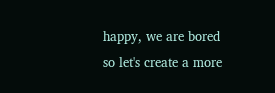happy, we are bored so let's create a more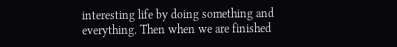interesting life by doing something and everything. Then when we are finished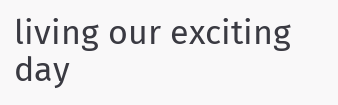living our exciting day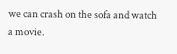we can crash on the sofa and watch a movie.